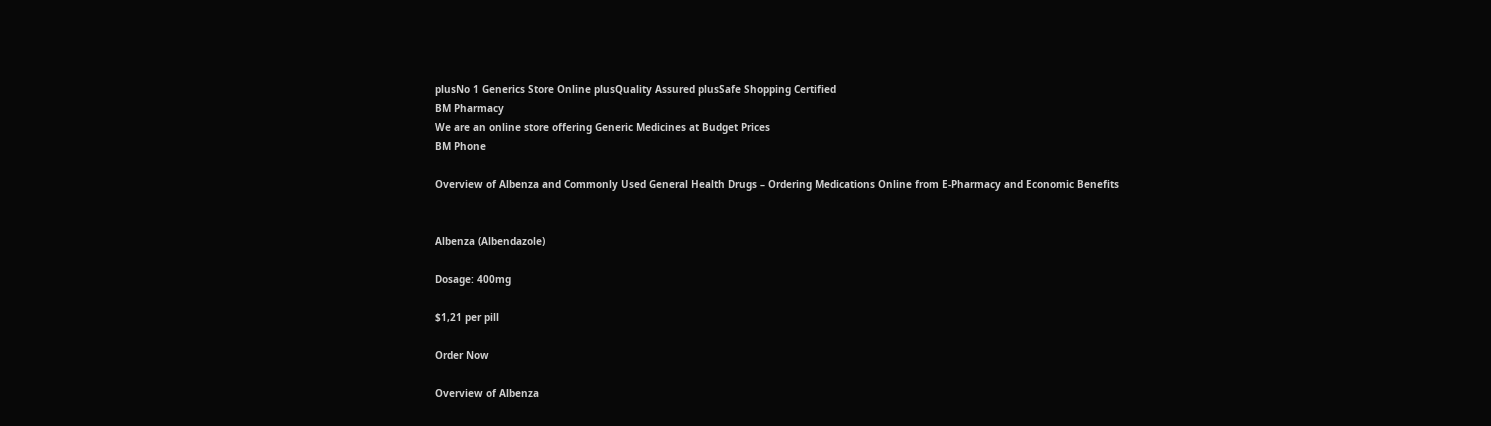plusNo 1 Generics Store Online plusQuality Assured plusSafe Shopping Certified
BM Pharmacy
We are an online store offering Generic Medicines at Budget Prices
BM Phone

Overview of Albenza and Commonly Used General Health Drugs – Ordering Medications Online from E-Pharmacy and Economic Benefits


Albenza (Albendazole)

Dosage: 400mg

$1,21 per pill

Order Now

Overview of Albenza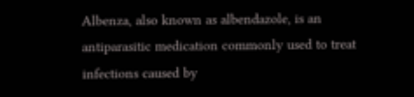Albenza, also known as albendazole, is an antiparasitic medication commonly used to treat infections caused by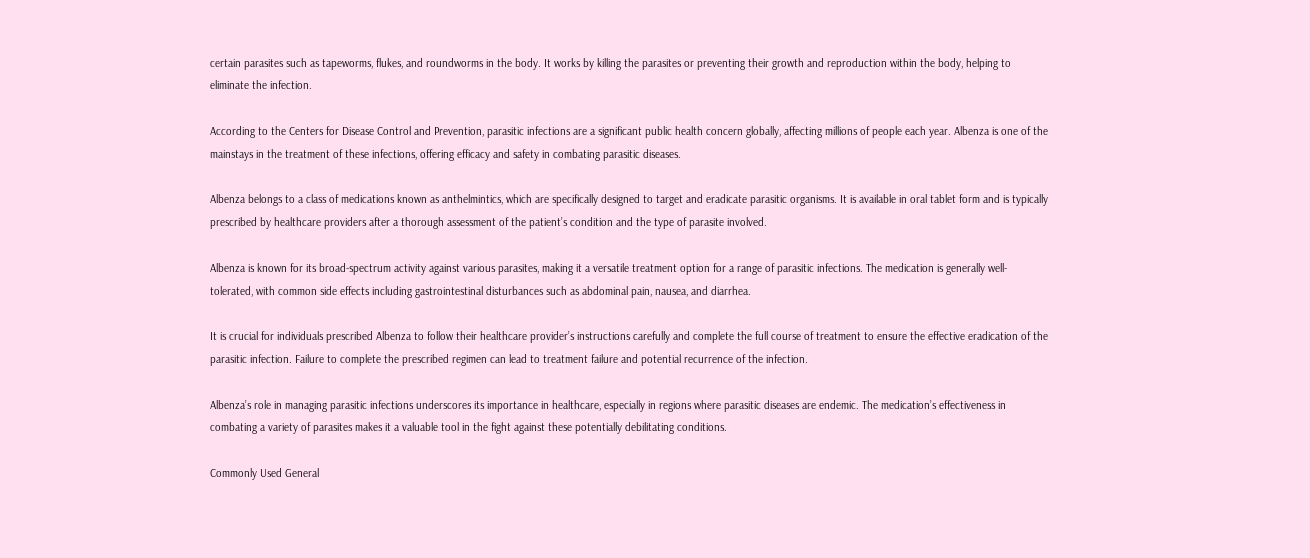certain parasites such as tapeworms, flukes, and roundworms in the body. It works by killing the parasites or preventing their growth and reproduction within the body, helping to eliminate the infection.

According to the Centers for Disease Control and Prevention, parasitic infections are a significant public health concern globally, affecting millions of people each year. Albenza is one of the mainstays in the treatment of these infections, offering efficacy and safety in combating parasitic diseases.

Albenza belongs to a class of medications known as anthelmintics, which are specifically designed to target and eradicate parasitic organisms. It is available in oral tablet form and is typically prescribed by healthcare providers after a thorough assessment of the patient’s condition and the type of parasite involved.

Albenza is known for its broad-spectrum activity against various parasites, making it a versatile treatment option for a range of parasitic infections. The medication is generally well-tolerated, with common side effects including gastrointestinal disturbances such as abdominal pain, nausea, and diarrhea.

It is crucial for individuals prescribed Albenza to follow their healthcare provider’s instructions carefully and complete the full course of treatment to ensure the effective eradication of the parasitic infection. Failure to complete the prescribed regimen can lead to treatment failure and potential recurrence of the infection.

Albenza’s role in managing parasitic infections underscores its importance in healthcare, especially in regions where parasitic diseases are endemic. The medication’s effectiveness in combating a variety of parasites makes it a valuable tool in the fight against these potentially debilitating conditions.

Commonly Used General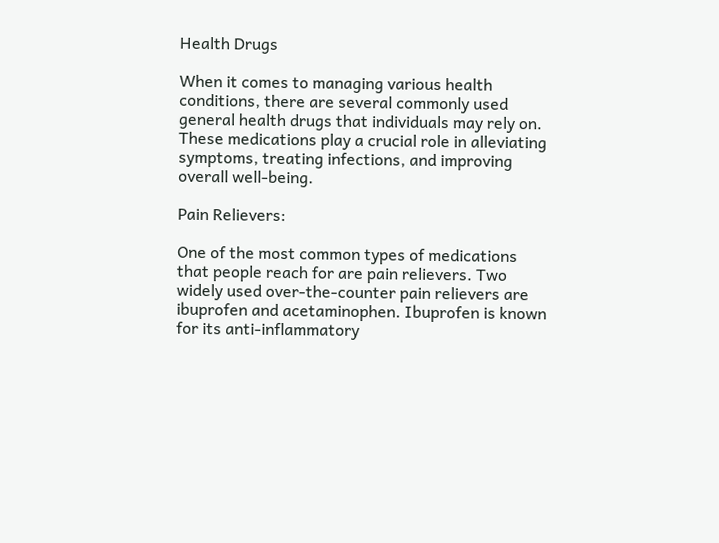Health Drugs

When it comes to managing various health conditions, there are several commonly used general health drugs that individuals may rely on. These medications play a crucial role in alleviating symptoms, treating infections, and improving overall well-being.

Pain Relievers:

One of the most common types of medications that people reach for are pain relievers. Two widely used over-the-counter pain relievers are ibuprofen and acetaminophen. Ibuprofen is known for its anti-inflammatory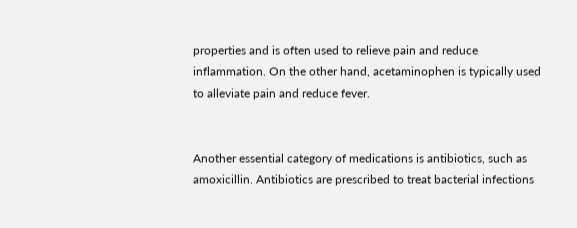properties and is often used to relieve pain and reduce inflammation. On the other hand, acetaminophen is typically used to alleviate pain and reduce fever.


Another essential category of medications is antibiotics, such as amoxicillin. Antibiotics are prescribed to treat bacterial infections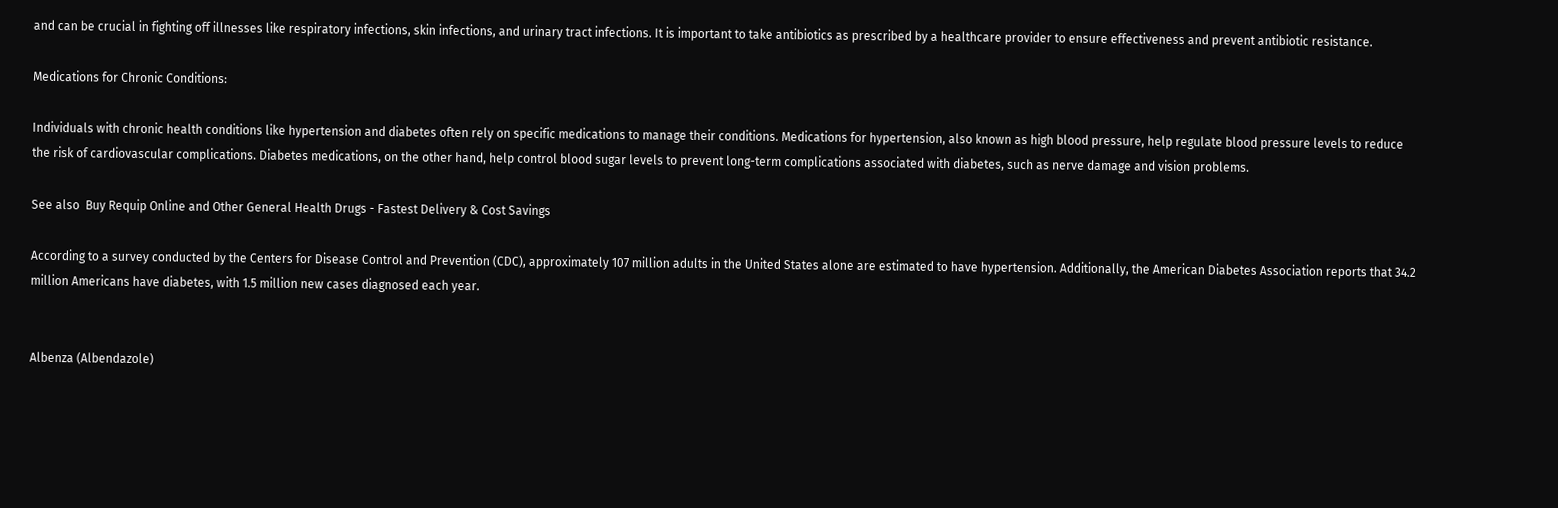and can be crucial in fighting off illnesses like respiratory infections, skin infections, and urinary tract infections. It is important to take antibiotics as prescribed by a healthcare provider to ensure effectiveness and prevent antibiotic resistance.

Medications for Chronic Conditions:

Individuals with chronic health conditions like hypertension and diabetes often rely on specific medications to manage their conditions. Medications for hypertension, also known as high blood pressure, help regulate blood pressure levels to reduce the risk of cardiovascular complications. Diabetes medications, on the other hand, help control blood sugar levels to prevent long-term complications associated with diabetes, such as nerve damage and vision problems.

See also  Buy Requip Online and Other General Health Drugs - Fastest Delivery & Cost Savings

According to a survey conducted by the Centers for Disease Control and Prevention (CDC), approximately 107 million adults in the United States alone are estimated to have hypertension. Additionally, the American Diabetes Association reports that 34.2 million Americans have diabetes, with 1.5 million new cases diagnosed each year.


Albenza (Albendazole)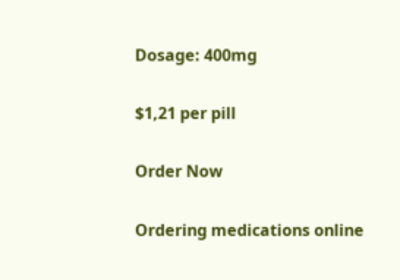Dosage: 400mg

$1,21 per pill

Order Now

Ordering medications online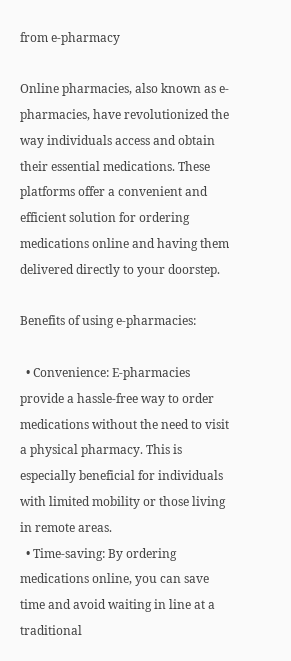from e-pharmacy

Online pharmacies, also known as e-pharmacies, have revolutionized the way individuals access and obtain their essential medications. These platforms offer a convenient and efficient solution for ordering medications online and having them delivered directly to your doorstep.

Benefits of using e-pharmacies:

  • Convenience: E-pharmacies provide a hassle-free way to order medications without the need to visit a physical pharmacy. This is especially beneficial for individuals with limited mobility or those living in remote areas.
  • Time-saving: By ordering medications online, you can save time and avoid waiting in line at a traditional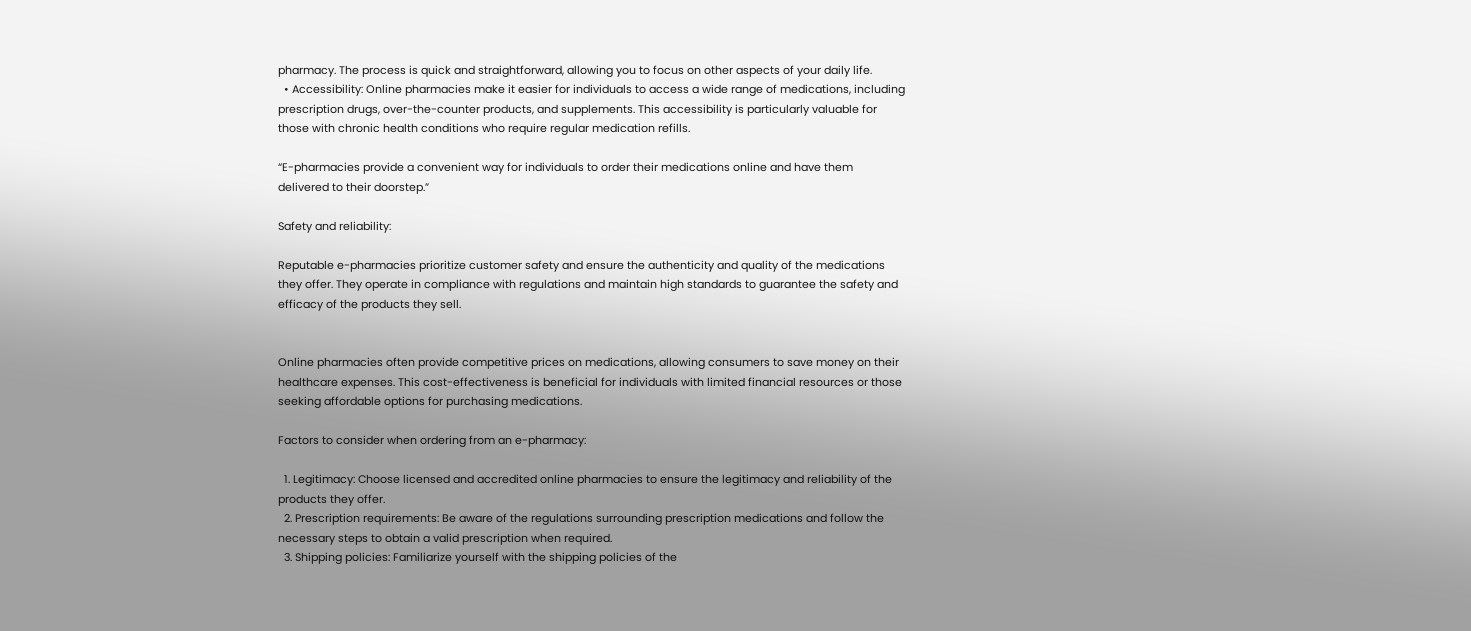pharmacy. The process is quick and straightforward, allowing you to focus on other aspects of your daily life.
  • Accessibility: Online pharmacies make it easier for individuals to access a wide range of medications, including prescription drugs, over-the-counter products, and supplements. This accessibility is particularly valuable for those with chronic health conditions who require regular medication refills.

“E-pharmacies provide a convenient way for individuals to order their medications online and have them delivered to their doorstep.”

Safety and reliability:

Reputable e-pharmacies prioritize customer safety and ensure the authenticity and quality of the medications they offer. They operate in compliance with regulations and maintain high standards to guarantee the safety and efficacy of the products they sell.


Online pharmacies often provide competitive prices on medications, allowing consumers to save money on their healthcare expenses. This cost-effectiveness is beneficial for individuals with limited financial resources or those seeking affordable options for purchasing medications.

Factors to consider when ordering from an e-pharmacy:

  1. Legitimacy: Choose licensed and accredited online pharmacies to ensure the legitimacy and reliability of the products they offer.
  2. Prescription requirements: Be aware of the regulations surrounding prescription medications and follow the necessary steps to obtain a valid prescription when required.
  3. Shipping policies: Familiarize yourself with the shipping policies of the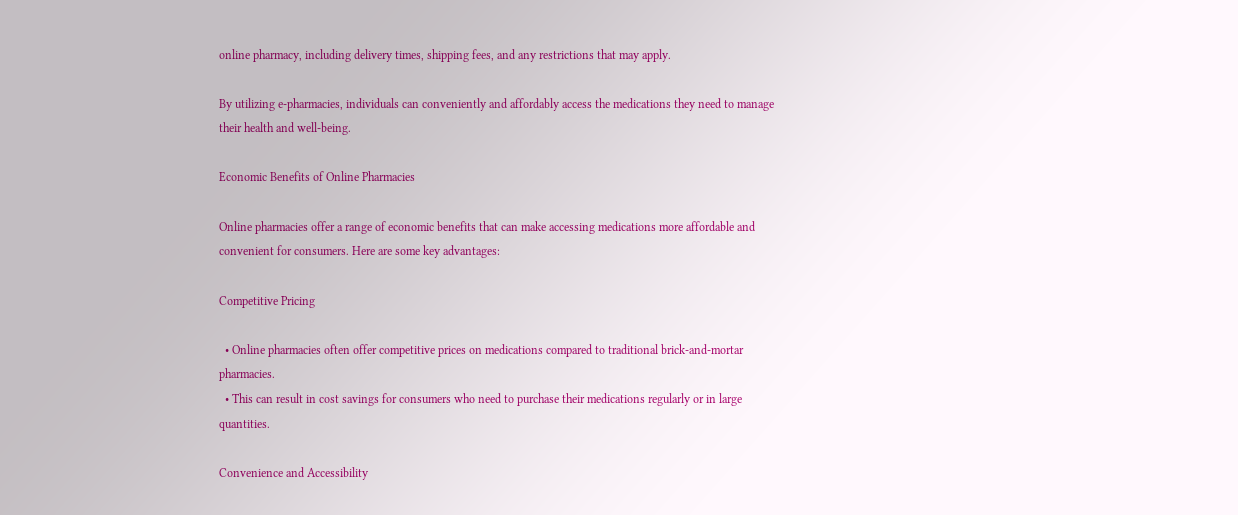online pharmacy, including delivery times, shipping fees, and any restrictions that may apply.

By utilizing e-pharmacies, individuals can conveniently and affordably access the medications they need to manage their health and well-being.

Economic Benefits of Online Pharmacies

Online pharmacies offer a range of economic benefits that can make accessing medications more affordable and convenient for consumers. Here are some key advantages:

Competitive Pricing

  • Online pharmacies often offer competitive prices on medications compared to traditional brick-and-mortar pharmacies.
  • This can result in cost savings for consumers who need to purchase their medications regularly or in large quantities.

Convenience and Accessibility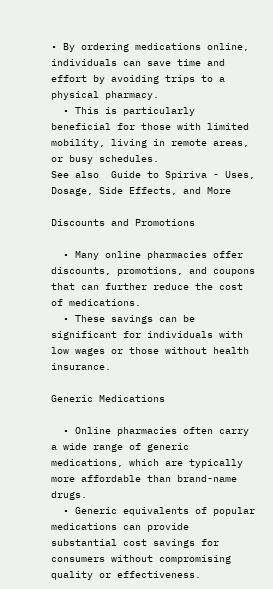• By ordering medications online, individuals can save time and effort by avoiding trips to a physical pharmacy.
  • This is particularly beneficial for those with limited mobility, living in remote areas, or busy schedules.
See also  Guide to Spiriva - Uses, Dosage, Side Effects, and More

Discounts and Promotions

  • Many online pharmacies offer discounts, promotions, and coupons that can further reduce the cost of medications.
  • These savings can be significant for individuals with low wages or those without health insurance.

Generic Medications

  • Online pharmacies often carry a wide range of generic medications, which are typically more affordable than brand-name drugs.
  • Generic equivalents of popular medications can provide substantial cost savings for consumers without compromising quality or effectiveness.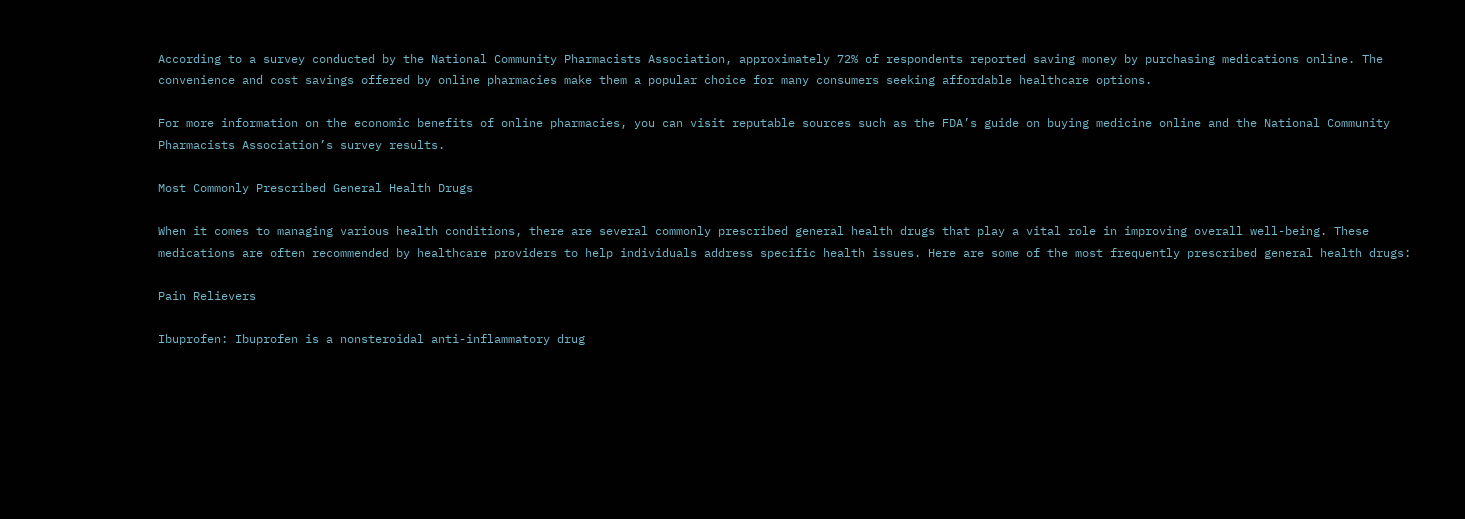According to a survey conducted by the National Community Pharmacists Association, approximately 72% of respondents reported saving money by purchasing medications online. The convenience and cost savings offered by online pharmacies make them a popular choice for many consumers seeking affordable healthcare options.

For more information on the economic benefits of online pharmacies, you can visit reputable sources such as the FDA’s guide on buying medicine online and the National Community Pharmacists Association’s survey results.

Most Commonly Prescribed General Health Drugs

When it comes to managing various health conditions, there are several commonly prescribed general health drugs that play a vital role in improving overall well-being. These medications are often recommended by healthcare providers to help individuals address specific health issues. Here are some of the most frequently prescribed general health drugs:

Pain Relievers

Ibuprofen: Ibuprofen is a nonsteroidal anti-inflammatory drug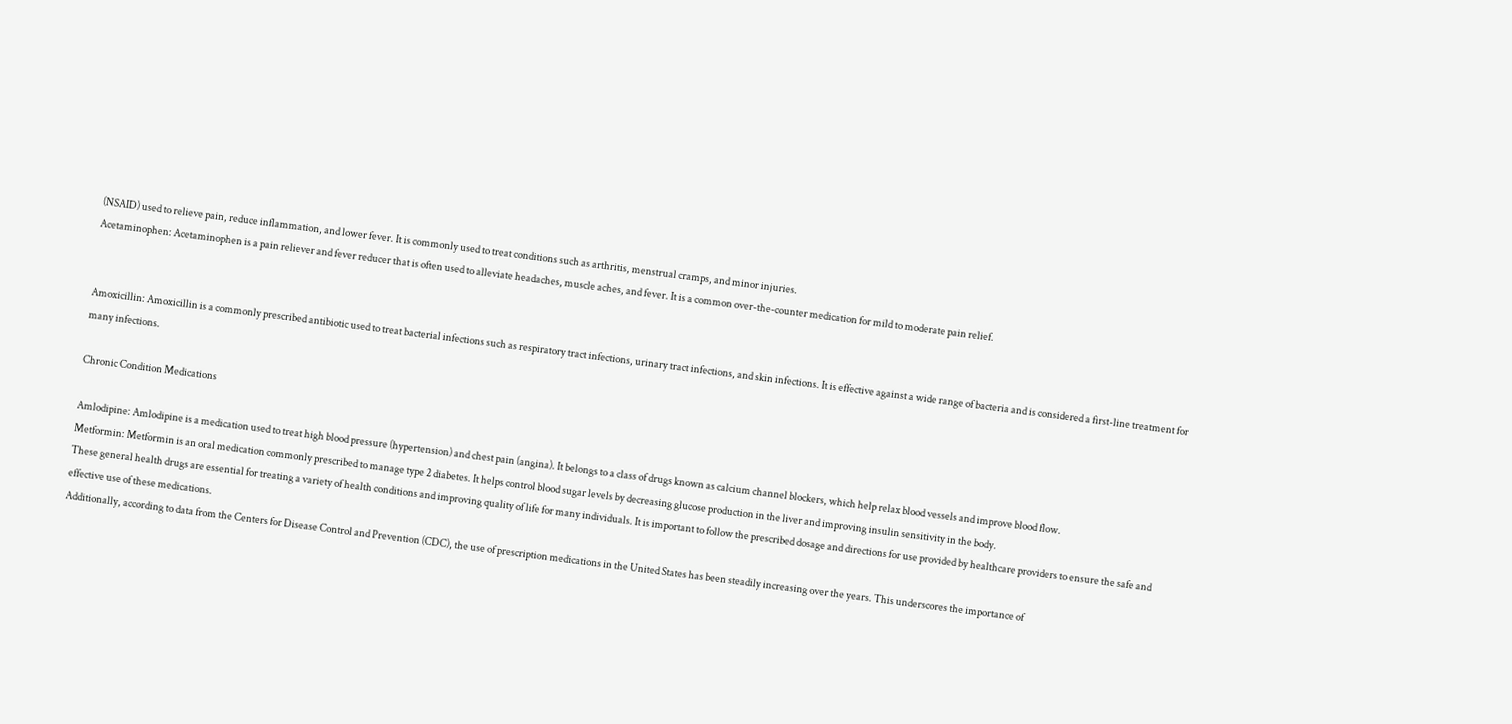(NSAID) used to relieve pain, reduce inflammation, and lower fever. It is commonly used to treat conditions such as arthritis, menstrual cramps, and minor injuries.
Acetaminophen: Acetaminophen is a pain reliever and fever reducer that is often used to alleviate headaches, muscle aches, and fever. It is a common over-the-counter medication for mild to moderate pain relief.


Amoxicillin: Amoxicillin is a commonly prescribed antibiotic used to treat bacterial infections such as respiratory tract infections, urinary tract infections, and skin infections. It is effective against a wide range of bacteria and is considered a first-line treatment for many infections.

Chronic Condition Medications

Amlodipine: Amlodipine is a medication used to treat high blood pressure (hypertension) and chest pain (angina). It belongs to a class of drugs known as calcium channel blockers, which help relax blood vessels and improve blood flow.
Metformin: Metformin is an oral medication commonly prescribed to manage type 2 diabetes. It helps control blood sugar levels by decreasing glucose production in the liver and improving insulin sensitivity in the body.
These general health drugs are essential for treating a variety of health conditions and improving quality of life for many individuals. It is important to follow the prescribed dosage and directions for use provided by healthcare providers to ensure the safe and effective use of these medications.
Additionally, according to data from the Centers for Disease Control and Prevention (CDC), the use of prescription medications in the United States has been steadily increasing over the years. This underscores the importance of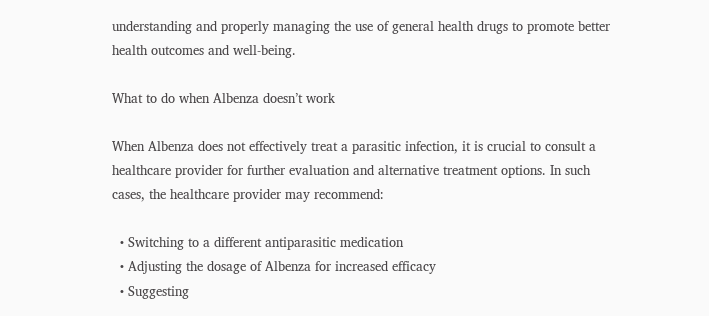understanding and properly managing the use of general health drugs to promote better health outcomes and well-being.

What to do when Albenza doesn’t work

When Albenza does not effectively treat a parasitic infection, it is crucial to consult a healthcare provider for further evaluation and alternative treatment options. In such cases, the healthcare provider may recommend:

  • Switching to a different antiparasitic medication
  • Adjusting the dosage of Albenza for increased efficacy
  • Suggesting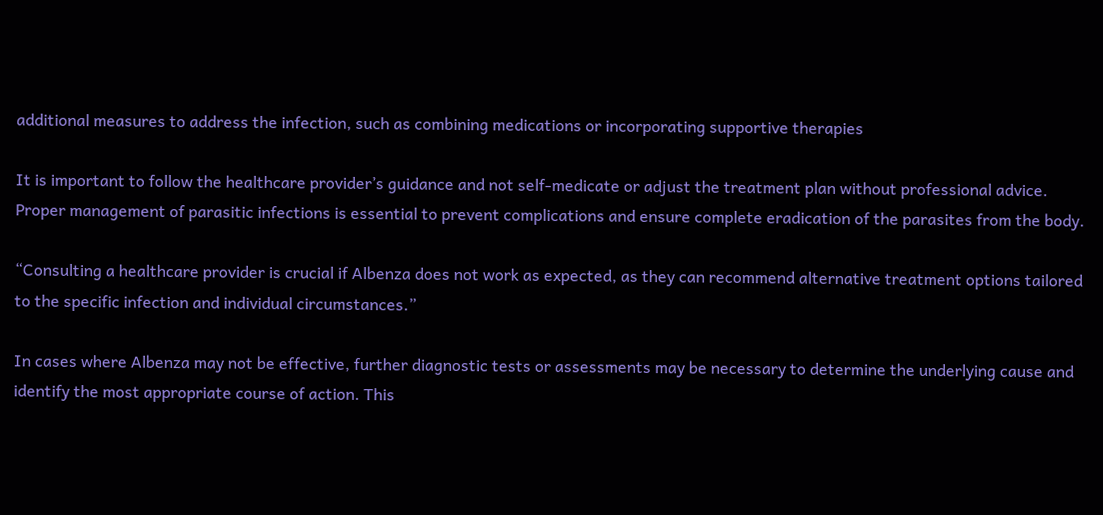additional measures to address the infection, such as combining medications or incorporating supportive therapies

It is important to follow the healthcare provider’s guidance and not self-medicate or adjust the treatment plan without professional advice. Proper management of parasitic infections is essential to prevent complications and ensure complete eradication of the parasites from the body.

“Consulting a healthcare provider is crucial if Albenza does not work as expected, as they can recommend alternative treatment options tailored to the specific infection and individual circumstances.”

In cases where Albenza may not be effective, further diagnostic tests or assessments may be necessary to determine the underlying cause and identify the most appropriate course of action. This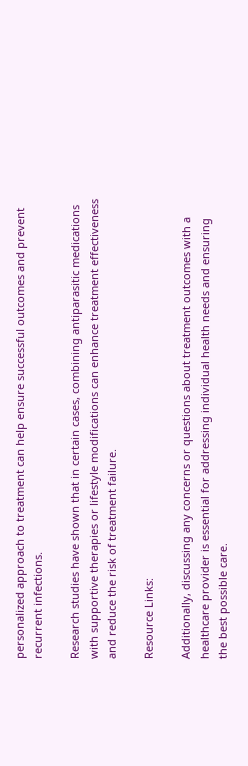personalized approach to treatment can help ensure successful outcomes and prevent recurrent infections.

Research studies have shown that in certain cases, combining antiparasitic medications with supportive therapies or lifestyle modifications can enhance treatment effectiveness and reduce the risk of treatment failure.

Resource Links:

Additionally, discussing any concerns or questions about treatment outcomes with a healthcare provider is essential for addressing individual health needs and ensuring the best possible care.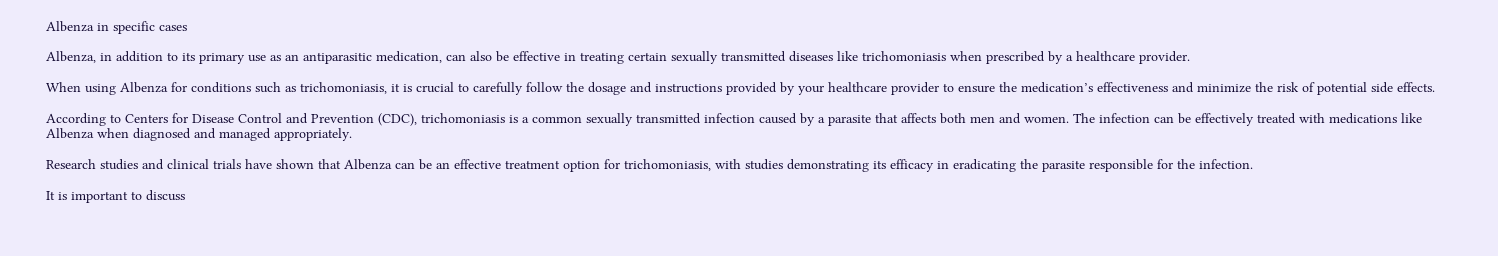Albenza in specific cases

Albenza, in addition to its primary use as an antiparasitic medication, can also be effective in treating certain sexually transmitted diseases like trichomoniasis when prescribed by a healthcare provider.

When using Albenza for conditions such as trichomoniasis, it is crucial to carefully follow the dosage and instructions provided by your healthcare provider to ensure the medication’s effectiveness and minimize the risk of potential side effects.

According to Centers for Disease Control and Prevention (CDC), trichomoniasis is a common sexually transmitted infection caused by a parasite that affects both men and women. The infection can be effectively treated with medications like Albenza when diagnosed and managed appropriately.

Research studies and clinical trials have shown that Albenza can be an effective treatment option for trichomoniasis, with studies demonstrating its efficacy in eradicating the parasite responsible for the infection.

It is important to discuss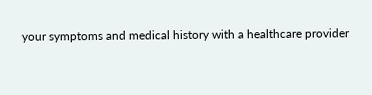your symptoms and medical history with a healthcare provider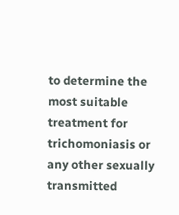to determine the most suitable treatment for trichomoniasis or any other sexually transmitted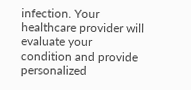infection. Your healthcare provider will evaluate your condition and provide personalized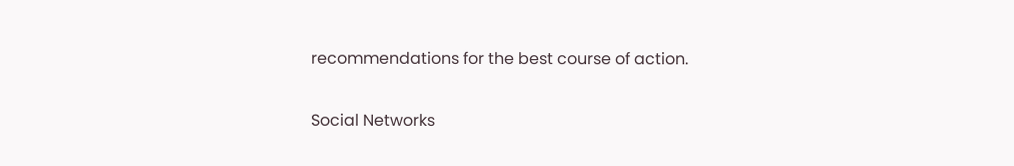recommendations for the best course of action.


Social Networks